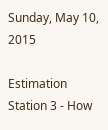Sunday, May 10, 2015

Estimation Station 3 - How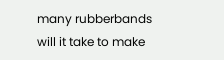many rubberbands will it take to make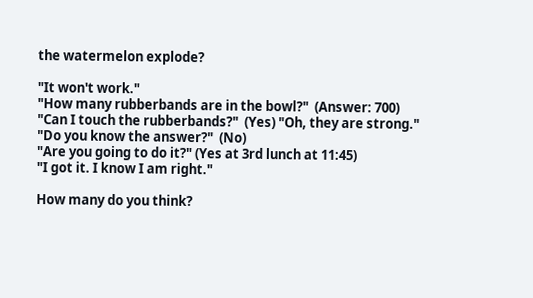the watermelon explode?

"It won't work."
"How many rubberbands are in the bowl?"  (Answer: 700)
"Can I touch the rubberbands?"  (Yes) "Oh, they are strong."
"Do you know the answer?"  (No)
"Are you going to do it?" (Yes at 3rd lunch at 11:45)
"I got it. I know I am right."

How many do you think?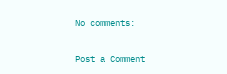No comments:

Post a Comment